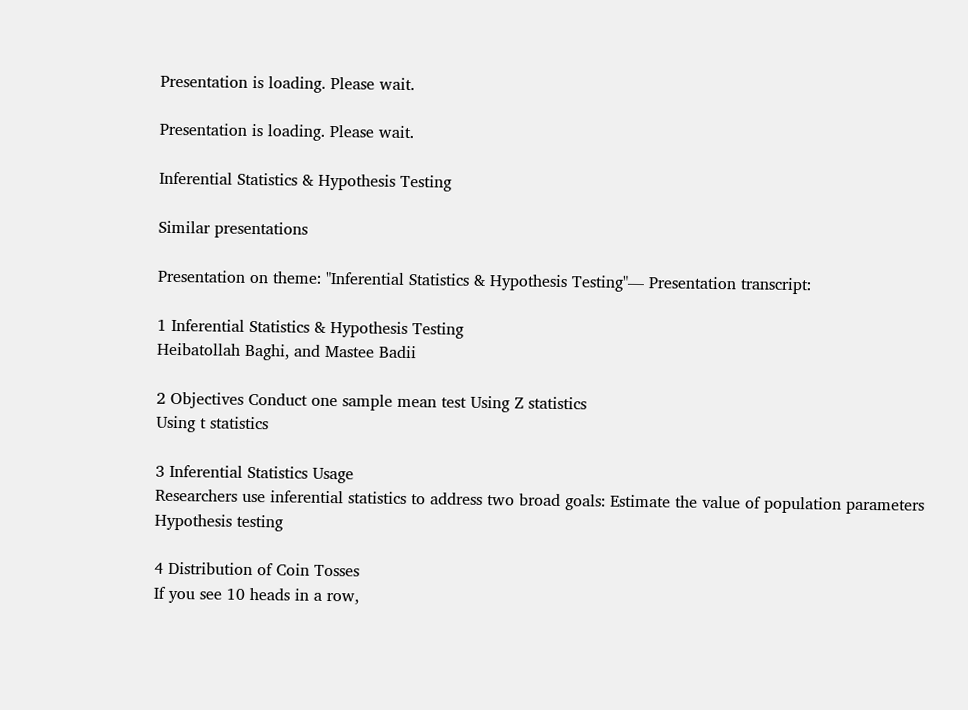Presentation is loading. Please wait.

Presentation is loading. Please wait.

Inferential Statistics & Hypothesis Testing

Similar presentations

Presentation on theme: "Inferential Statistics & Hypothesis Testing"— Presentation transcript:

1 Inferential Statistics & Hypothesis Testing
Heibatollah Baghi, and Mastee Badii

2 Objectives Conduct one sample mean test Using Z statistics
Using t statistics

3 Inferential Statistics Usage
Researchers use inferential statistics to address two broad goals: Estimate the value of population parameters Hypothesis testing

4 Distribution of Coin Tosses
If you see 10 heads in a row,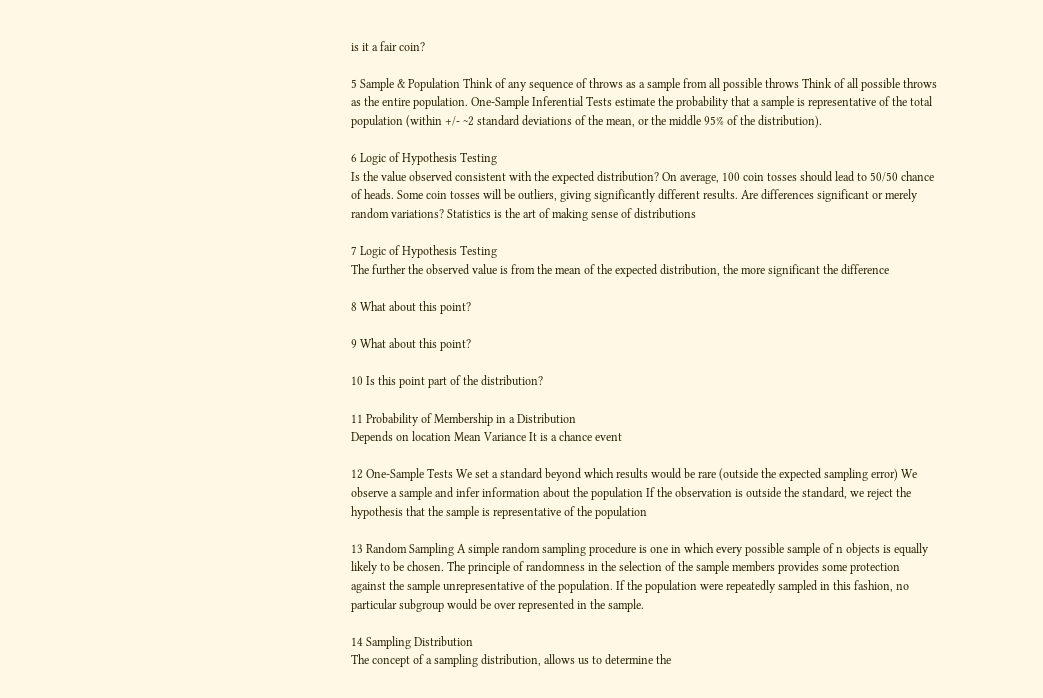is it a fair coin?

5 Sample & Population Think of any sequence of throws as a sample from all possible throws Think of all possible throws as the entire population. One-Sample Inferential Tests estimate the probability that a sample is representative of the total population (within +/- ~2 standard deviations of the mean, or the middle 95% of the distribution).

6 Logic of Hypothesis Testing
Is the value observed consistent with the expected distribution? On average, 100 coin tosses should lead to 50/50 chance of heads. Some coin tosses will be outliers, giving significantly different results. Are differences significant or merely random variations? Statistics is the art of making sense of distributions

7 Logic of Hypothesis Testing
The further the observed value is from the mean of the expected distribution, the more significant the difference

8 What about this point?

9 What about this point?

10 Is this point part of the distribution?

11 Probability of Membership in a Distribution
Depends on location Mean Variance It is a chance event

12 One-Sample Tests We set a standard beyond which results would be rare (outside the expected sampling error) We observe a sample and infer information about the population If the observation is outside the standard, we reject the hypothesis that the sample is representative of the population

13 Random Sampling A simple random sampling procedure is one in which every possible sample of n objects is equally likely to be chosen. The principle of randomness in the selection of the sample members provides some protection against the sample unrepresentative of the population. If the population were repeatedly sampled in this fashion, no particular subgroup would be over represented in the sample.

14 Sampling Distribution
The concept of a sampling distribution, allows us to determine the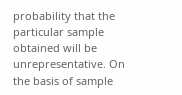probability that the particular sample obtained will be unrepresentative. On the basis of sample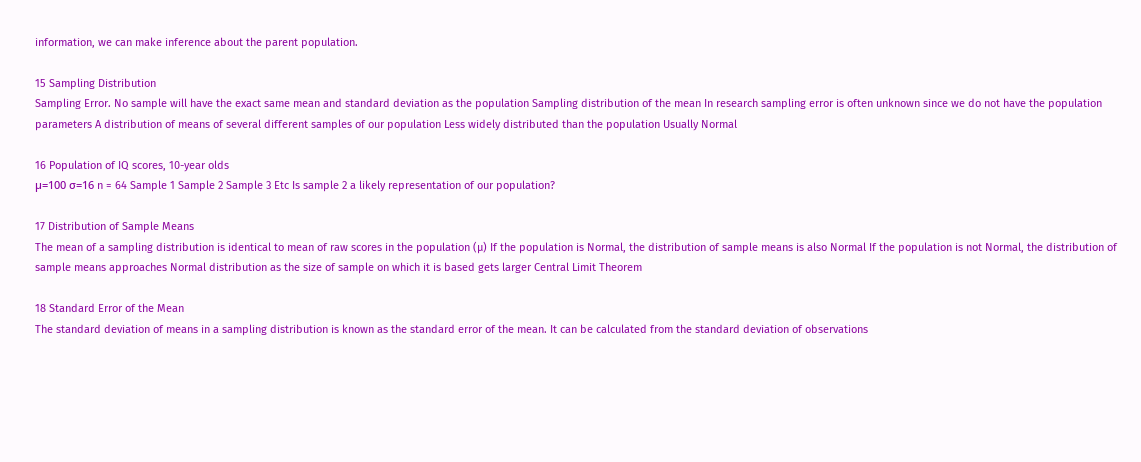information, we can make inference about the parent population.

15 Sampling Distribution
Sampling Error. No sample will have the exact same mean and standard deviation as the population Sampling distribution of the mean In research sampling error is often unknown since we do not have the population parameters A distribution of means of several different samples of our population Less widely distributed than the population Usually Normal

16 Population of IQ scores, 10-year olds
µ=100 σ=16 n = 64 Sample 1 Sample 2 Sample 3 Etc Is sample 2 a likely representation of our population?

17 Distribution of Sample Means
The mean of a sampling distribution is identical to mean of raw scores in the population (µ) If the population is Normal, the distribution of sample means is also Normal If the population is not Normal, the distribution of sample means approaches Normal distribution as the size of sample on which it is based gets larger Central Limit Theorem

18 Standard Error of the Mean
The standard deviation of means in a sampling distribution is known as the standard error of the mean. It can be calculated from the standard deviation of observations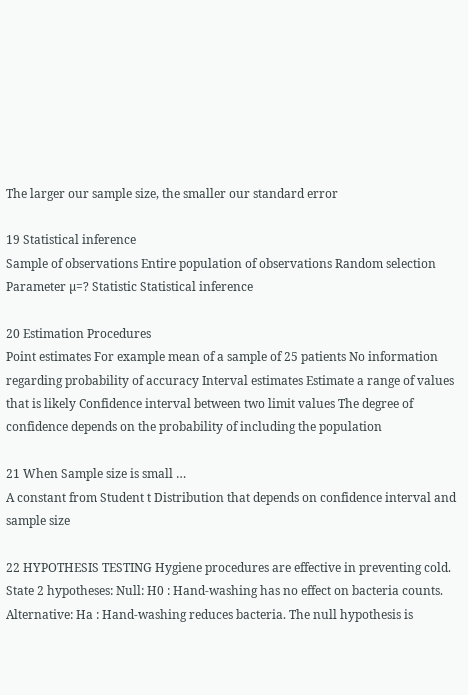The larger our sample size, the smaller our standard error

19 Statistical inference
Sample of observations Entire population of observations Random selection Parameter µ=? Statistic Statistical inference

20 Estimation Procedures
Point estimates For example mean of a sample of 25 patients No information regarding probability of accuracy Interval estimates Estimate a range of values that is likely Confidence interval between two limit values The degree of confidence depends on the probability of including the population

21 When Sample size is small …
A constant from Student t Distribution that depends on confidence interval and sample size

22 HYPOTHESIS TESTING Hygiene procedures are effective in preventing cold. State 2 hypotheses: Null: H0 : Hand-washing has no effect on bacteria counts. Alternative: Ha : Hand-washing reduces bacteria. The null hypothesis is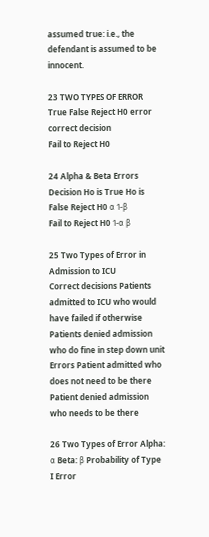assumed true: i.e., the defendant is assumed to be innocent.

23 TWO TYPES OF ERROR True False Reject H0 error correct decision
Fail to Reject H0

24 Alpha & Beta Errors Decision Ho is True Ho is False Reject H0 α 1-β
Fail to Reject H0 1-α β

25 Two Types of Error in Admission to ICU
Correct decisions Patients admitted to ICU who would have failed if otherwise Patients denied admission who do fine in step down unit Errors Patient admitted who does not need to be there Patient denied admission who needs to be there

26 Two Types of Error Alpha: α Beta: β Probability of Type I Error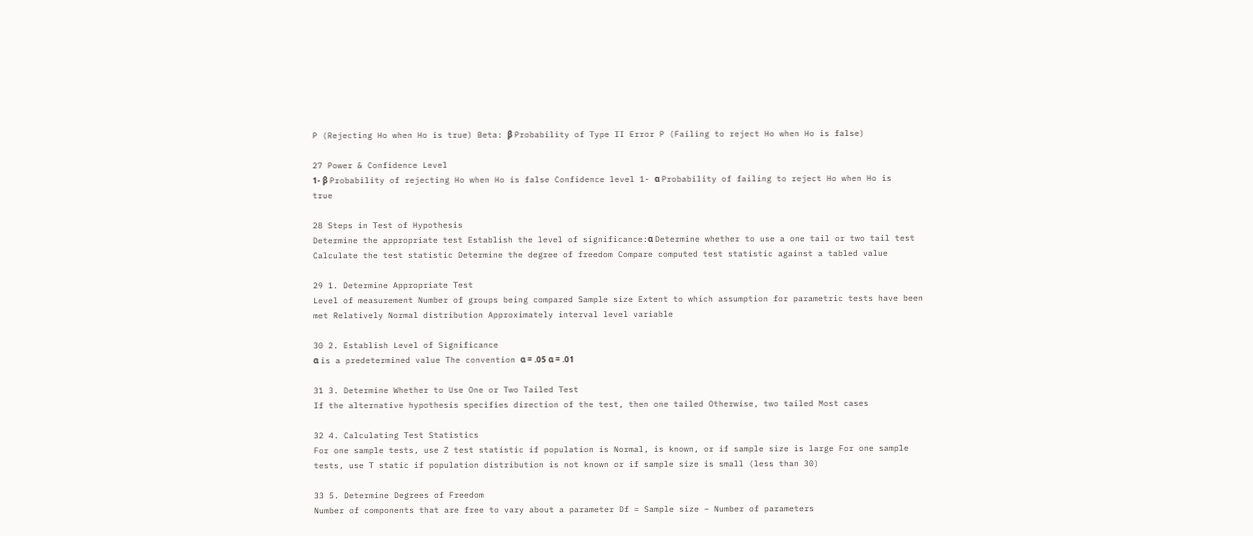P (Rejecting Ho when Ho is true) Beta: β Probability of Type II Error P (Failing to reject Ho when Ho is false)

27 Power & Confidence Level
1- β Probability of rejecting Ho when Ho is false Confidence level 1- α Probability of failing to reject Ho when Ho is true

28 Steps in Test of Hypothesis
Determine the appropriate test Establish the level of significance:α Determine whether to use a one tail or two tail test Calculate the test statistic Determine the degree of freedom Compare computed test statistic against a tabled value

29 1. Determine Appropriate Test
Level of measurement Number of groups being compared Sample size Extent to which assumption for parametric tests have been met Relatively Normal distribution Approximately interval level variable

30 2. Establish Level of Significance
α is a predetermined value The convention α = .05 α = .01

31 3. Determine Whether to Use One or Two Tailed Test
If the alternative hypothesis specifies direction of the test, then one tailed Otherwise, two tailed Most cases

32 4. Calculating Test Statistics
For one sample tests, use Z test statistic if population is Normal, is known, or if sample size is large For one sample tests, use T static if population distribution is not known or if sample size is small (less than 30)

33 5. Determine Degrees of Freedom
Number of components that are free to vary about a parameter Df = Sample size – Number of parameters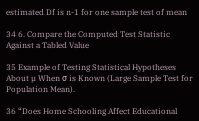estimated Df is n-1 for one sample test of mean

34 6. Compare the Computed Test Statistic Against a Tabled Value

35 Example of Testing Statistical Hypotheses About µ When σ is Known (Large Sample Test for Population Mean).

36 “Does Home Schooling Affect Educational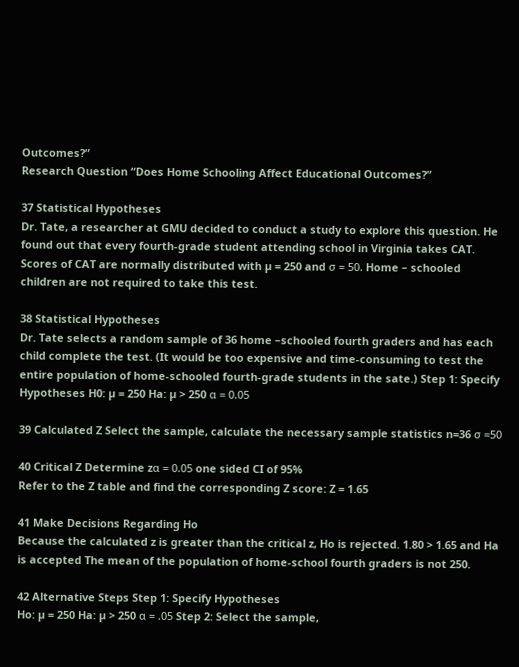Outcomes?”
Research Question “Does Home Schooling Affect Educational Outcomes?”

37 Statistical Hypotheses
Dr. Tate, a researcher at GMU decided to conduct a study to explore this question. He found out that every fourth-grade student attending school in Virginia takes CAT. Scores of CAT are normally distributed with µ = 250 and σ = 50. Home – schooled children are not required to take this test.

38 Statistical Hypotheses
Dr. Tate selects a random sample of 36 home –schooled fourth graders and has each child complete the test. (It would be too expensive and time-consuming to test the entire population of home-schooled fourth-grade students in the sate.) Step 1: Specify Hypotheses H0: µ = 250 Ha: µ > 250 α = 0.05

39 Calculated Z Select the sample, calculate the necessary sample statistics n=36 σ =50

40 Critical Z Determine zα = 0.05 one sided CI of 95%
Refer to the Z table and find the corresponding Z score: Z = 1.65

41 Make Decisions Regarding Ho
Because the calculated z is greater than the critical z, Ho is rejected. 1.80 > 1.65 and Ha is accepted The mean of the population of home-school fourth graders is not 250.

42 Alternative Steps Step 1: Specify Hypotheses
Ho: µ = 250 Ha: µ > 250 α = .05 Step 2: Select the sample,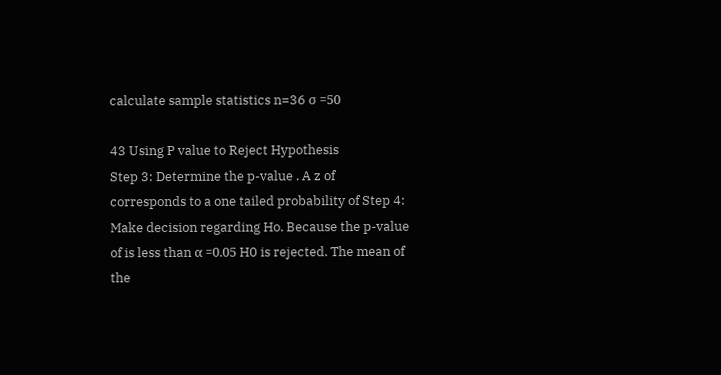calculate sample statistics n=36 σ =50

43 Using P value to Reject Hypothesis
Step 3: Determine the p-value . A z of corresponds to a one tailed probability of Step 4: Make decision regarding Ho. Because the p-value of is less than α =0.05 H0 is rejected. The mean of the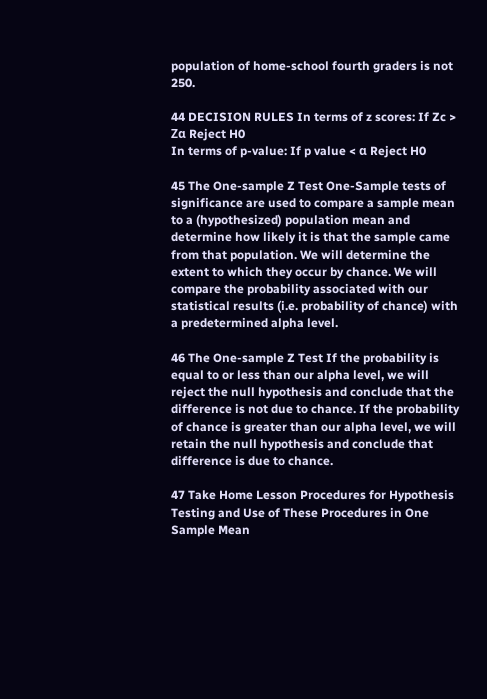population of home-school fourth graders is not 250.

44 DECISION RULES In terms of z scores: If Zc > Zα Reject H0
In terms of p-value: If p value < α Reject H0

45 The One-sample Z Test One-Sample tests of significance are used to compare a sample mean to a (hypothesized) population mean and determine how likely it is that the sample came from that population. We will determine the extent to which they occur by chance. We will compare the probability associated with our statistical results (i.e. probability of chance) with a predetermined alpha level.

46 The One-sample Z Test If the probability is equal to or less than our alpha level, we will reject the null hypothesis and conclude that the difference is not due to chance. If the probability of chance is greater than our alpha level, we will retain the null hypothesis and conclude that difference is due to chance.

47 Take Home Lesson Procedures for Hypothesis Testing and Use of These Procedures in One Sample Mean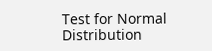Test for Normal Distribution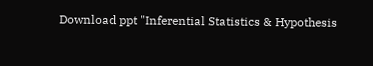Download ppt "Inferential Statistics & Hypothesis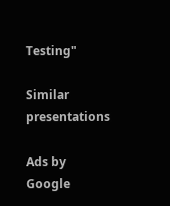Testing"

Similar presentations

Ads by Google